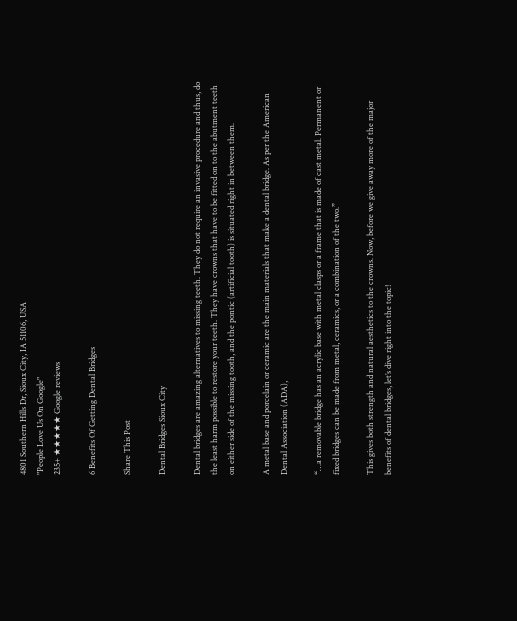4801 Southern Hills Dr, Sioux City, IA 51106, USA
"People Love Us On Google"
235+ ★★★★★ Google reviews

6 Benefits Of Getting Dental Bridges

Share This Post

Dental Bridges Sioux City

Dental bridges are amazing alternatives to missing teeth. They do not require an invasive procedure and thus, do the least harm possible to restore your teeth. They have crowns that have to be fitted on to the abutment teeth on either side of the missing tooth, and the pontic (artificial tooth) is situated right in between them.

A metal base and porcelain or ceramic are the main materials that make a dental bridge. As per the American Dental Association (ADA),

“…a removable bridge has an acrylic base with metal clasps or a frame that is made of cast metal. Permanent or fixed bridges can be made from metal, ceramics, or a combination of the two.”

This gives both strength and natural aesthetics to the crowns. Now, before we give away more of the major benefits of dental bridges, let’s dive right into the topic!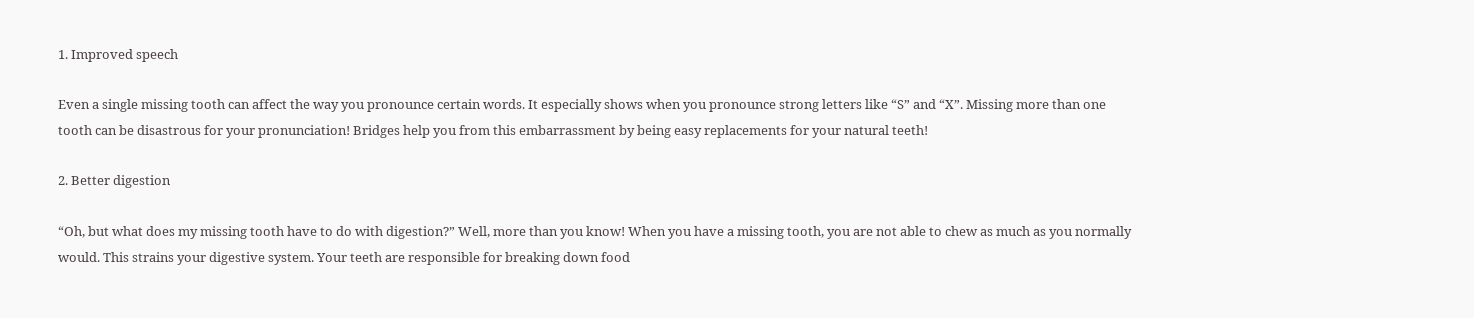1. Improved speech

Even a single missing tooth can affect the way you pronounce certain words. It especially shows when you pronounce strong letters like “S” and “X”. Missing more than one tooth can be disastrous for your pronunciation! Bridges help you from this embarrassment by being easy replacements for your natural teeth!

2. Better digestion

“Oh, but what does my missing tooth have to do with digestion?” Well, more than you know! When you have a missing tooth, you are not able to chew as much as you normally would. This strains your digestive system. Your teeth are responsible for breaking down food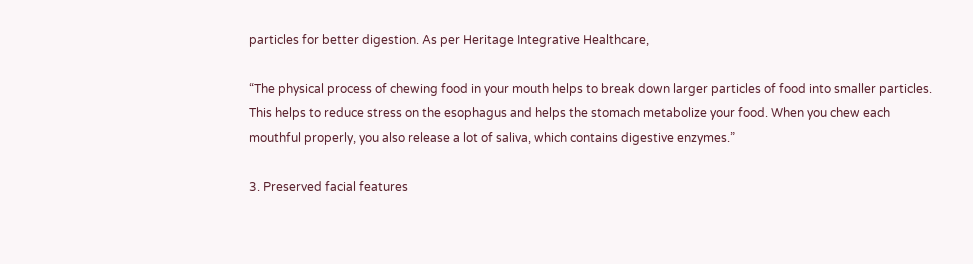particles for better digestion. As per Heritage Integrative Healthcare,

“The physical process of chewing food in your mouth helps to break down larger particles of food into smaller particles. This helps to reduce stress on the esophagus and helps the stomach metabolize your food. When you chew each mouthful properly, you also release a lot of saliva, which contains digestive enzymes.”

3. Preserved facial features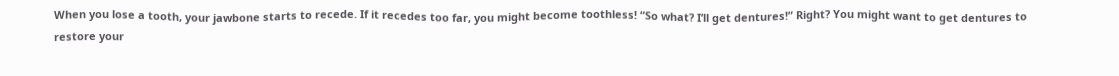When you lose a tooth, your jawbone starts to recede. If it recedes too far, you might become toothless! “So what? I’ll get dentures!” Right? You might want to get dentures to restore your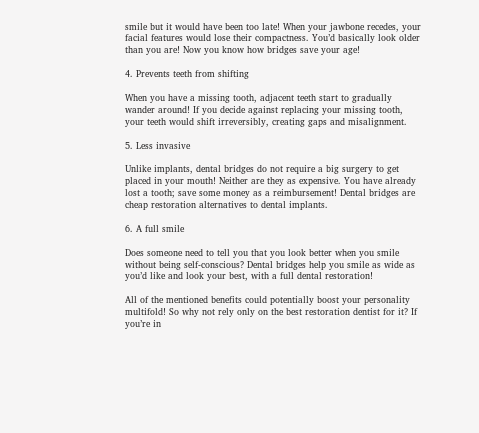smile but it would have been too late! When your jawbone recedes, your facial features would lose their compactness. You’d basically look older than you are! Now you know how bridges save your age!

4. Prevents teeth from shifting

When you have a missing tooth, adjacent teeth start to gradually wander around! If you decide against replacing your missing tooth, your teeth would shift irreversibly, creating gaps and misalignment.

5. Less invasive

Unlike implants, dental bridges do not require a big surgery to get placed in your mouth! Neither are they as expensive. You have already lost a tooth; save some money as a reimbursement! Dental bridges are cheap restoration alternatives to dental implants.

6. A full smile

Does someone need to tell you that you look better when you smile without being self-conscious? Dental bridges help you smile as wide as you’d like and look your best, with a full dental restoration!

All of the mentioned benefits could potentially boost your personality multifold! So why not rely only on the best restoration dentist for it? If you’re in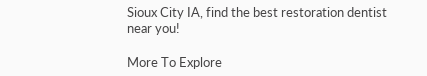Sioux City IA, find the best restoration dentist near you!

More To Explore